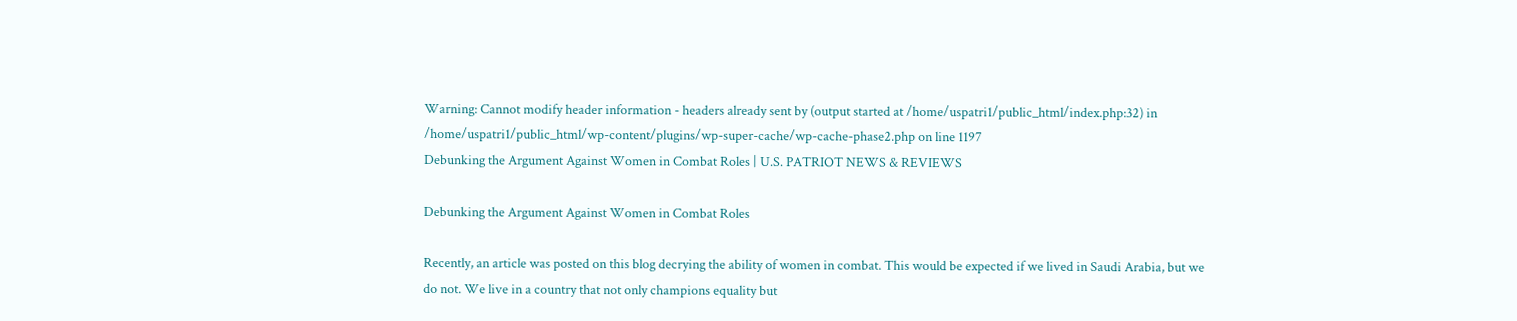Warning: Cannot modify header information - headers already sent by (output started at /home/uspatri1/public_html/index.php:32) in /home/uspatri1/public_html/wp-content/plugins/wp-super-cache/wp-cache-phase2.php on line 1197
Debunking the Argument Against Women in Combat Roles | U.S. PATRIOT NEWS & REVIEWS

Debunking the Argument Against Women in Combat Roles

Recently, an article was posted on this blog decrying the ability of women in combat. This would be expected if we lived in Saudi Arabia, but we do not. We live in a country that not only champions equality but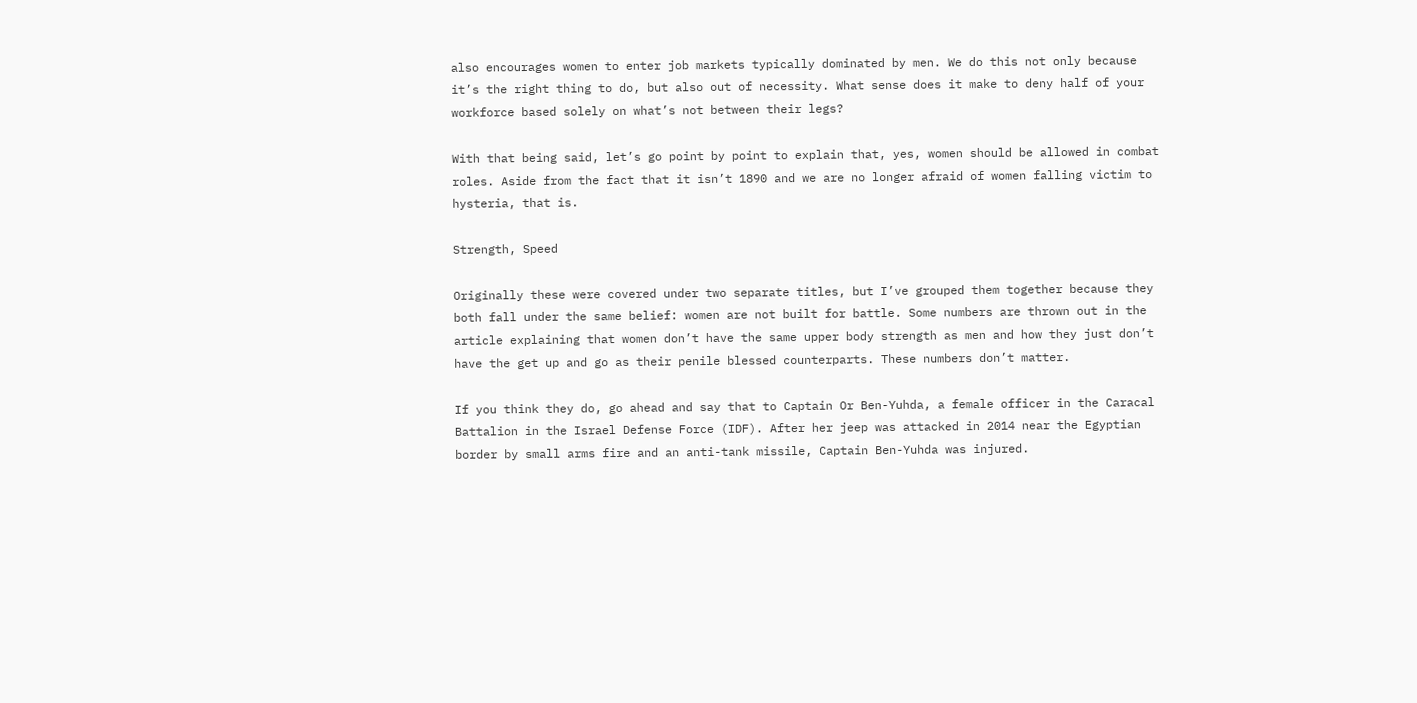also encourages women to enter job markets typically dominated by men. We do this not only because it’s the right thing to do, but also out of necessity. What sense does it make to deny half of your workforce based solely on what’s not between their legs?

With that being said, let’s go point by point to explain that, yes, women should be allowed in combat roles. Aside from the fact that it isn’t 1890 and we are no longer afraid of women falling victim to hysteria, that is.

Strength, Speed

Originally these were covered under two separate titles, but I’ve grouped them together because they both fall under the same belief: women are not built for battle. Some numbers are thrown out in the article explaining that women don’t have the same upper body strength as men and how they just don’t have the get up and go as their penile blessed counterparts. These numbers don’t matter.

If you think they do, go ahead and say that to Captain Or Ben-Yuhda, a female officer in the Caracal Battalion in the Israel Defense Force (IDF). After her jeep was attacked in 2014 near the Egyptian border by small arms fire and an anti-tank missile, Captain Ben-Yuhda was injured.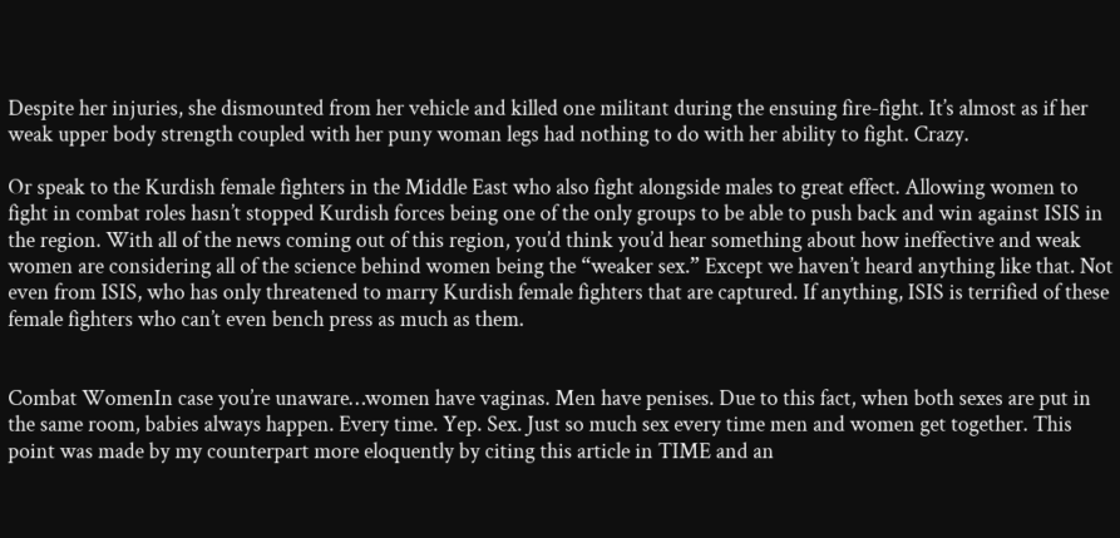Despite her injuries, she dismounted from her vehicle and killed one militant during the ensuing fire-fight. It’s almost as if her weak upper body strength coupled with her puny woman legs had nothing to do with her ability to fight. Crazy.

Or speak to the Kurdish female fighters in the Middle East who also fight alongside males to great effect. Allowing women to fight in combat roles hasn’t stopped Kurdish forces being one of the only groups to be able to push back and win against ISIS in the region. With all of the news coming out of this region, you’d think you’d hear something about how ineffective and weak women are considering all of the science behind women being the “weaker sex.” Except we haven’t heard anything like that. Not even from ISIS, who has only threatened to marry Kurdish female fighters that are captured. If anything, ISIS is terrified of these female fighters who can’t even bench press as much as them.


Combat WomenIn case you’re unaware…women have vaginas. Men have penises. Due to this fact, when both sexes are put in the same room, babies always happen. Every time. Yep. Sex. Just so much sex every time men and women get together. This point was made by my counterpart more eloquently by citing this article in TIME and an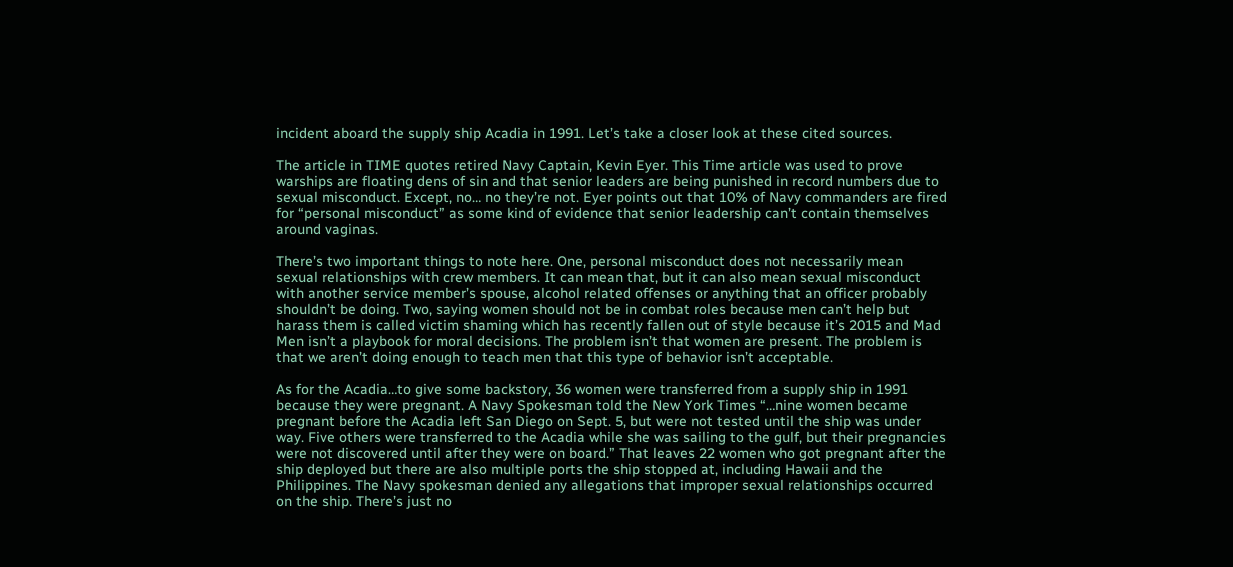incident aboard the supply ship Acadia in 1991. Let’s take a closer look at these cited sources.

The article in TIME quotes retired Navy Captain, Kevin Eyer. This Time article was used to prove warships are floating dens of sin and that senior leaders are being punished in record numbers due to sexual misconduct. Except, no… no they’re not. Eyer points out that 10% of Navy commanders are fired for “personal misconduct” as some kind of evidence that senior leadership can’t contain themselves around vaginas.

There’s two important things to note here. One, personal misconduct does not necessarily mean sexual relationships with crew members. It can mean that, but it can also mean sexual misconduct with another service member’s spouse, alcohol related offenses or anything that an officer probably shouldn’t be doing. Two, saying women should not be in combat roles because men can’t help but harass them is called victim shaming which has recently fallen out of style because it’s 2015 and Mad Men isn’t a playbook for moral decisions. The problem isn’t that women are present. The problem is that we aren’t doing enough to teach men that this type of behavior isn’t acceptable.

As for the Acadia…to give some backstory, 36 women were transferred from a supply ship in 1991 because they were pregnant. A Navy Spokesman told the New York Times “…nine women became pregnant before the Acadia left San Diego on Sept. 5, but were not tested until the ship was under way. Five others were transferred to the Acadia while she was sailing to the gulf, but their pregnancies were not discovered until after they were on board.” That leaves 22 women who got pregnant after the ship deployed but there are also multiple ports the ship stopped at, including Hawaii and the Philippines. The Navy spokesman denied any allegations that improper sexual relationships occurred on the ship. There’s just no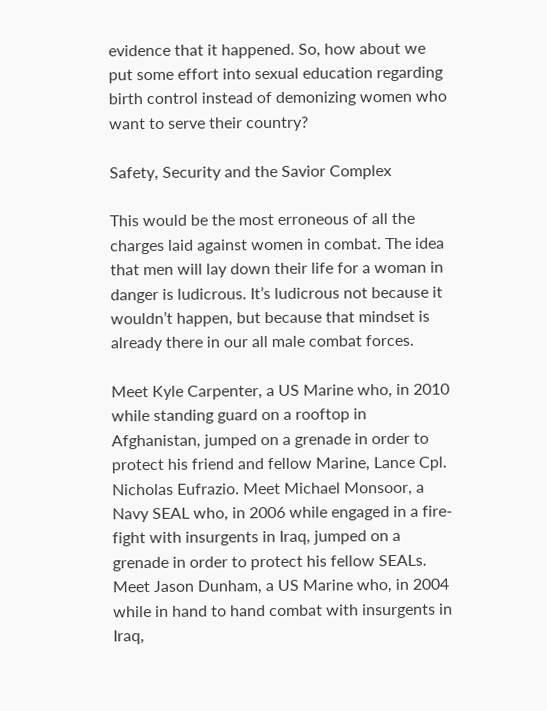evidence that it happened. So, how about we put some effort into sexual education regarding birth control instead of demonizing women who want to serve their country?

Safety, Security and the Savior Complex

This would be the most erroneous of all the charges laid against women in combat. The idea that men will lay down their life for a woman in danger is ludicrous. It’s ludicrous not because it wouldn’t happen, but because that mindset is already there in our all male combat forces.

Meet Kyle Carpenter, a US Marine who, in 2010 while standing guard on a rooftop in Afghanistan, jumped on a grenade in order to protect his friend and fellow Marine, Lance Cpl. Nicholas Eufrazio. Meet Michael Monsoor, a Navy SEAL who, in 2006 while engaged in a fire-fight with insurgents in Iraq, jumped on a grenade in order to protect his fellow SEALs. Meet Jason Dunham, a US Marine who, in 2004 while in hand to hand combat with insurgents in Iraq,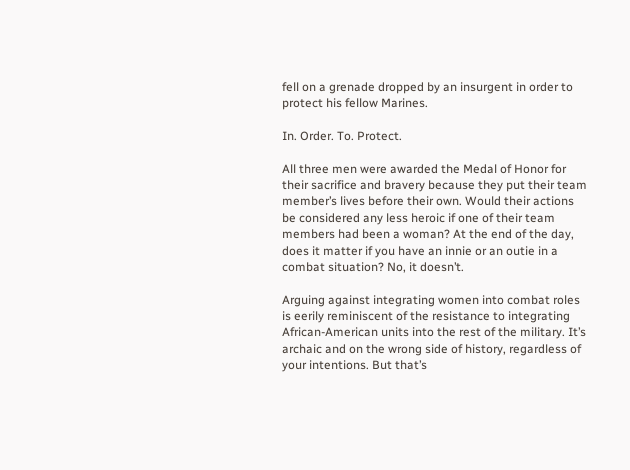fell on a grenade dropped by an insurgent in order to protect his fellow Marines.

In. Order. To. Protect.

All three men were awarded the Medal of Honor for their sacrifice and bravery because they put their team member’s lives before their own. Would their actions be considered any less heroic if one of their team members had been a woman? At the end of the day, does it matter if you have an innie or an outie in a combat situation? No, it doesn’t.

Arguing against integrating women into combat roles is eerily reminiscent of the resistance to integrating African-American units into the rest of the military. It’s archaic and on the wrong side of history, regardless of your intentions. But that’s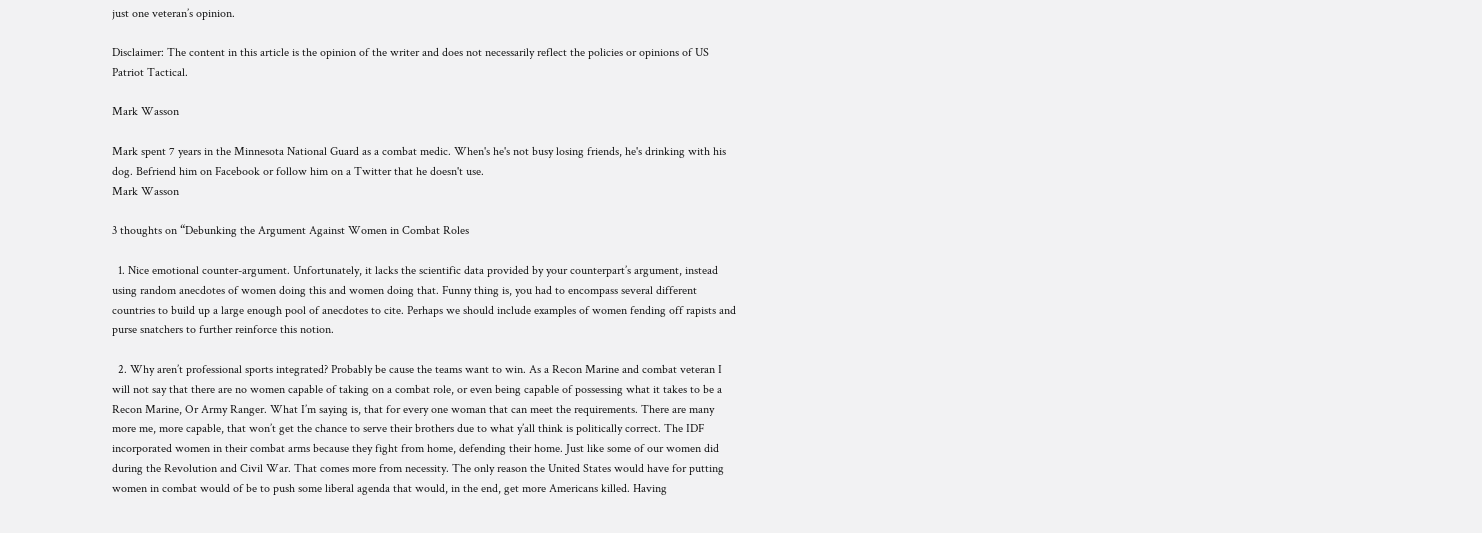just one veteran’s opinion.

Disclaimer: The content in this article is the opinion of the writer and does not necessarily reflect the policies or opinions of US Patriot Tactical.

Mark Wasson

Mark spent 7 years in the Minnesota National Guard as a combat medic. When's he's not busy losing friends, he's drinking with his dog. Befriend him on Facebook or follow him on a Twitter that he doesn't use.
Mark Wasson

3 thoughts on “Debunking the Argument Against Women in Combat Roles

  1. Nice emotional counter-argument. Unfortunately, it lacks the scientific data provided by your counterpart’s argument, instead using random anecdotes of women doing this and women doing that. Funny thing is, you had to encompass several different countries to build up a large enough pool of anecdotes to cite. Perhaps we should include examples of women fending off rapists and purse snatchers to further reinforce this notion.

  2. Why aren’t professional sports integrated? Probably be cause the teams want to win. As a Recon Marine and combat veteran I will not say that there are no women capable of taking on a combat role, or even being capable of possessing what it takes to be a Recon Marine, Or Army Ranger. What I’m saying is, that for every one woman that can meet the requirements. There are many more me, more capable, that won’t get the chance to serve their brothers due to what y’all think is politically correct. The IDF incorporated women in their combat arms because they fight from home, defending their home. Just like some of our women did during the Revolution and Civil War. That comes more from necessity. The only reason the United States would have for putting women in combat would of be to push some liberal agenda that would, in the end, get more Americans killed. Having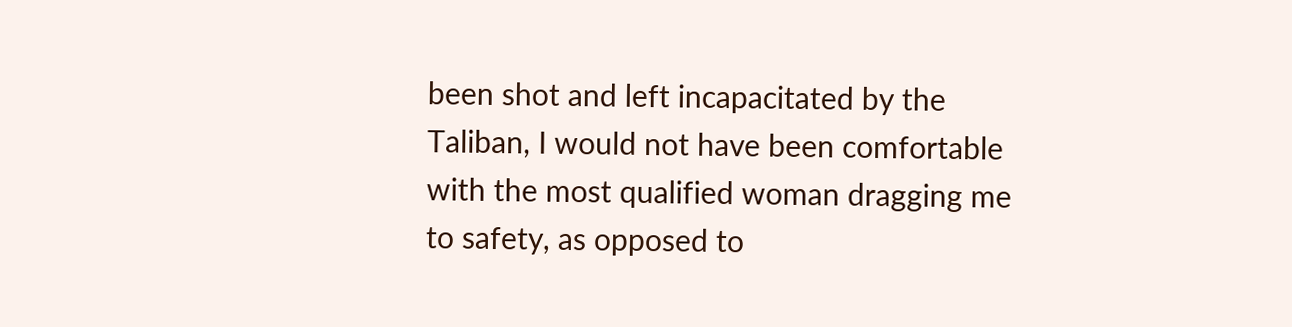been shot and left incapacitated by the Taliban, I would not have been comfortable with the most qualified woman dragging me to safety, as opposed to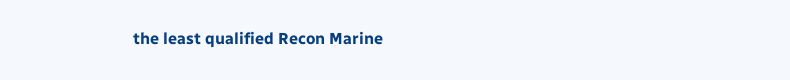the least qualified Recon Marine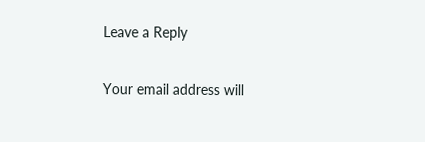Leave a Reply

Your email address will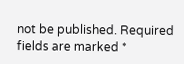not be published. Required fields are marked *